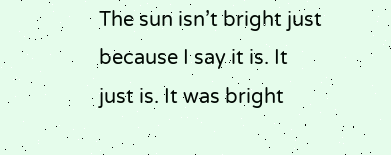The sun isn’t bright just because I say it is. It just is. It was bright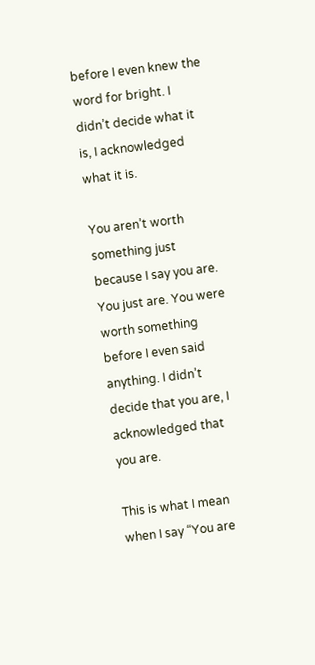before I even knew the word for bright. I didn’t decide what it is, I acknowledged what it is.

You aren’t worth something just because I say you are. You just are. You were worth something before I even said anything. I didn’t decide that you are, I acknowledged that you are.

This is what I mean when I say “You are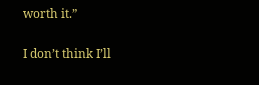worth it.”

I don’t think I’ll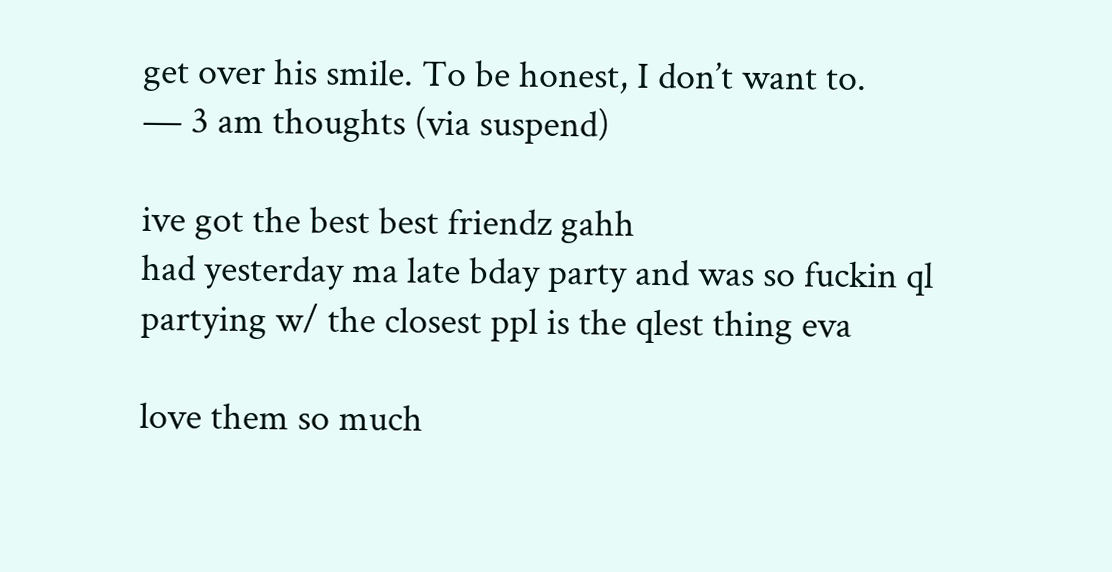get over his smile. To be honest, I don’t want to.
― 3 am thoughts (via suspend)

ive got the best best friendz gahh
had yesterday ma late bday party and was so fuckin ql
partying w/ the closest ppl is the qlest thing eva

love them so much